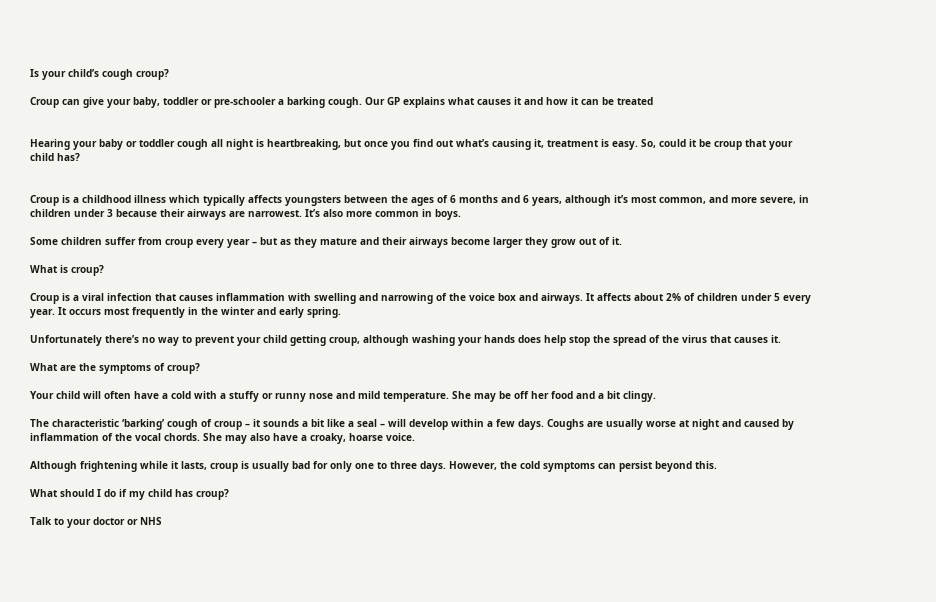Is your child’s cough croup?

Croup can give your baby, toddler or pre-schooler a barking cough. Our GP explains what causes it and how it can be treated


Hearing your baby or toddler cough all night is heartbreaking, but once you find out what’s causing it, treatment is easy. So, could it be croup that your child has?


Croup is a childhood illness which typically affects youngsters between the ages of 6 months and 6 years, although it’s most common, and more severe, in children under 3 because their airways are narrowest. It’s also more common in boys.

Some children suffer from croup every year – but as they mature and their airways become larger they grow out of it.

What is croup?

Croup is a viral infection that causes inflammation with swelling and narrowing of the voice box and airways. It affects about 2% of children under 5 every year. It occurs most frequently in the winter and early spring.

Unfortunately there’s no way to prevent your child getting croup, although washing your hands does help stop the spread of the virus that causes it.

What are the symptoms of croup?

Your child will often have a cold with a stuffy or runny nose and mild temperature. She may be off her food and a bit clingy.

The characteristic ‘barking’ cough of croup – it sounds a bit like a seal – will develop within a few days. Coughs are usually worse at night and caused by inflammation of the vocal chords. She may also have a croaky, hoarse voice.

Although frightening while it lasts, croup is usually bad for only one to three days. However, the cold symptoms can persist beyond this.

What should I do if my child has croup?

Talk to your doctor or NHS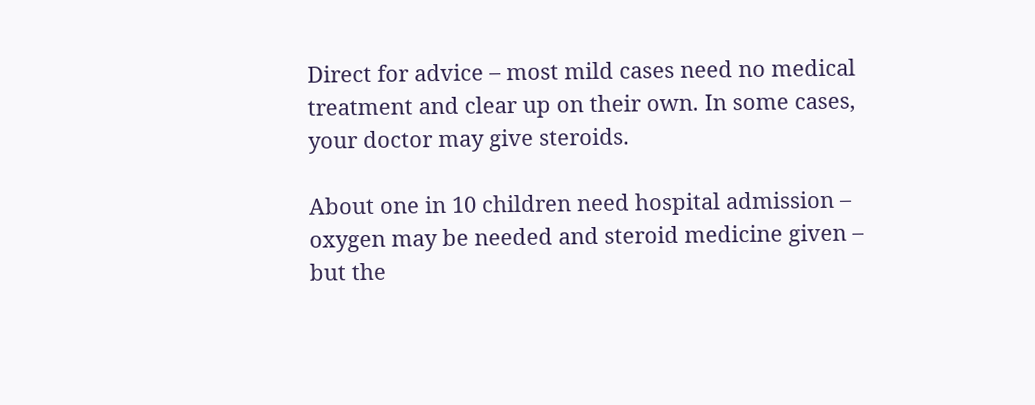Direct for advice – most mild cases need no medical treatment and clear up on their own. In some cases, your doctor may give steroids.

About one in 10 children need hospital admission – oxygen may be needed and steroid medicine given – but the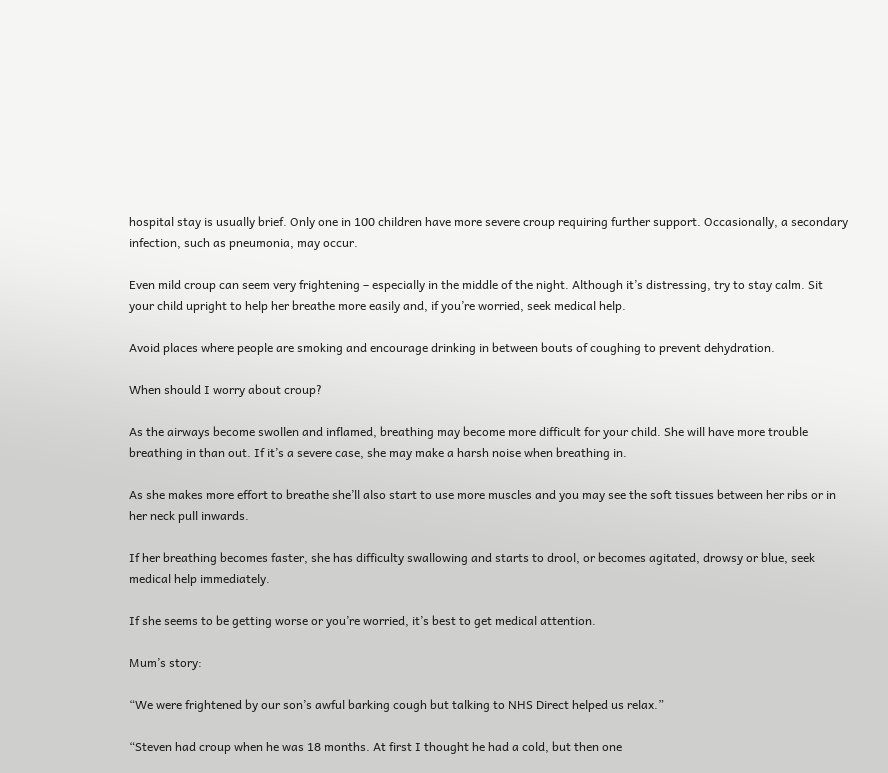hospital stay is usually brief. Only one in 100 children have more severe croup requiring further support. Occasionally, a secondary infection, such as pneumonia, may occur.

Even mild croup can seem very frightening – especially in the middle of the night. Although it’s distressing, try to stay calm. Sit your child upright to help her breathe more easily and, if you’re worried, seek medical help.

Avoid places where people are smoking and encourage drinking in between bouts of coughing to prevent dehydration.

When should I worry about croup?

As the airways become swollen and inflamed, breathing may become more difficult for your child. She will have more trouble breathing in than out. If it’s a severe case, she may make a harsh noise when breathing in.

As she makes more effort to breathe she’ll also start to use more muscles and you may see the soft tissues between her ribs or in her neck pull inwards.

If her breathing becomes faster, she has difficulty swallowing and starts to drool, or becomes agitated, drowsy or blue, seek medical help immediately.

If she seems to be getting worse or you’re worried, it’s best to get medical attention.

Mum’s story:

“We were frightened by our son’s awful barking cough but talking to NHS Direct helped us relax.”

“Steven had croup when he was 18 months. At first I thought he had a cold, but then one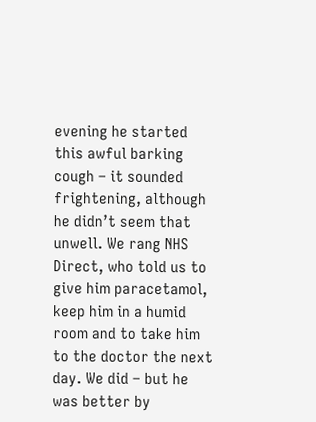evening he started this awful barking cough – it sounded frightening, although he didn’t seem that unwell. We rang NHS Direct, who told us to give him paracetamol, keep him in a humid room and to take him to the doctor the next day. We did – but he was better by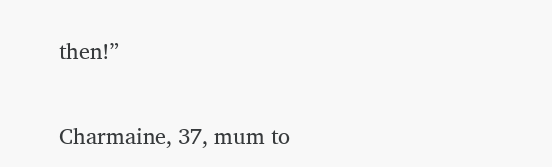then!”


Charmaine, 37, mum to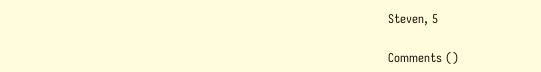Steven, 5

Comments ()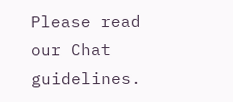Please read our Chat guidelines.